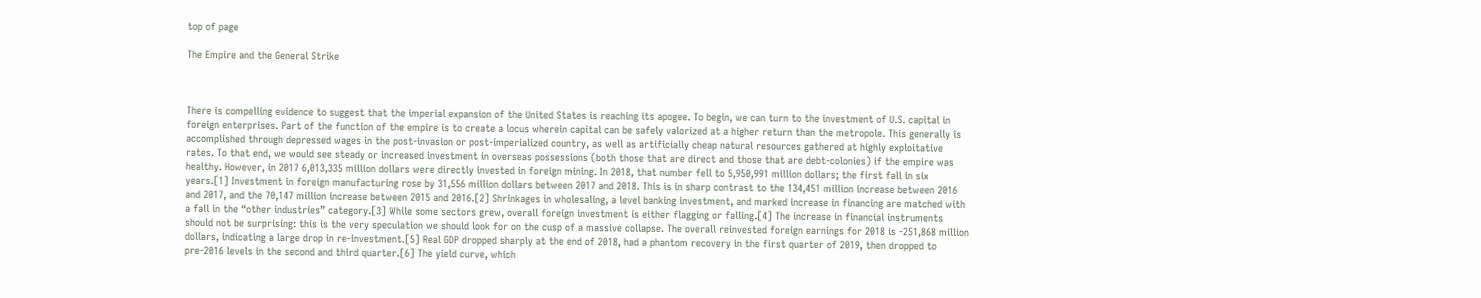top of page

The Empire and the General Strike



There is compelling evidence to suggest that the imperial expansion of the United States is reaching its apogee. To begin, we can turn to the investment of U.S. capital in foreign enterprises. Part of the function of the empire is to create a locus wherein capital can be safely valorized at a higher return than the metropole. This generally is accomplished through depressed wages in the post-invasion or post-imperialized country, as well as artificially cheap natural resources gathered at highly exploitative rates. To that end, we would see steady or increased investment in overseas possessions (both those that are direct and those that are debt-colonies) if the empire was healthy. However, in 2017 6,013,335 million dollars were directly invested in foreign mining. In 2018, that number fell to 5,950,991 million dollars; the first fall in six years.[1] Investment in foreign manufacturing rose by 31,556 million dollars between 2017 and 2018. This is in sharp contrast to the 134,451 million increase between 2016 and 2017, and the 70,147 million increase between 2015 and 2016.[2] Shrinkages in wholesaling, a level banking investment, and marked increase in financing are matched with a fall in the “other industries” category.[3] While some sectors grew, overall foreign investment is either flagging or falling.[4] The increase in financial instruments should not be surprising: this is the very speculation we should look for on the cusp of a massive collapse. The overall reinvested foreign earnings for 2018 is -251,868 million dollars, indicating a large drop in re-investment.[5] Real GDP dropped sharply at the end of 2018, had a phantom recovery in the first quarter of 2019, then dropped to pre-2016 levels in the second and third quarter.[6] The yield curve, which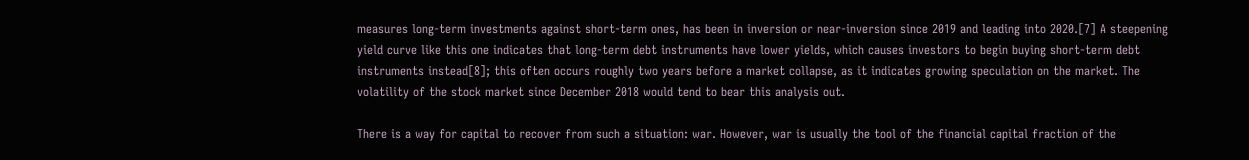measures long-term investments against short-term ones, has been in inversion or near-inversion since 2019 and leading into 2020.[7] A steepening yield curve like this one indicates that long-term debt instruments have lower yields, which causes investors to begin buying short-term debt instruments instead[8]; this often occurs roughly two years before a market collapse, as it indicates growing speculation on the market. The volatility of the stock market since December 2018 would tend to bear this analysis out.

There is a way for capital to recover from such a situation: war. However, war is usually the tool of the financial capital fraction of the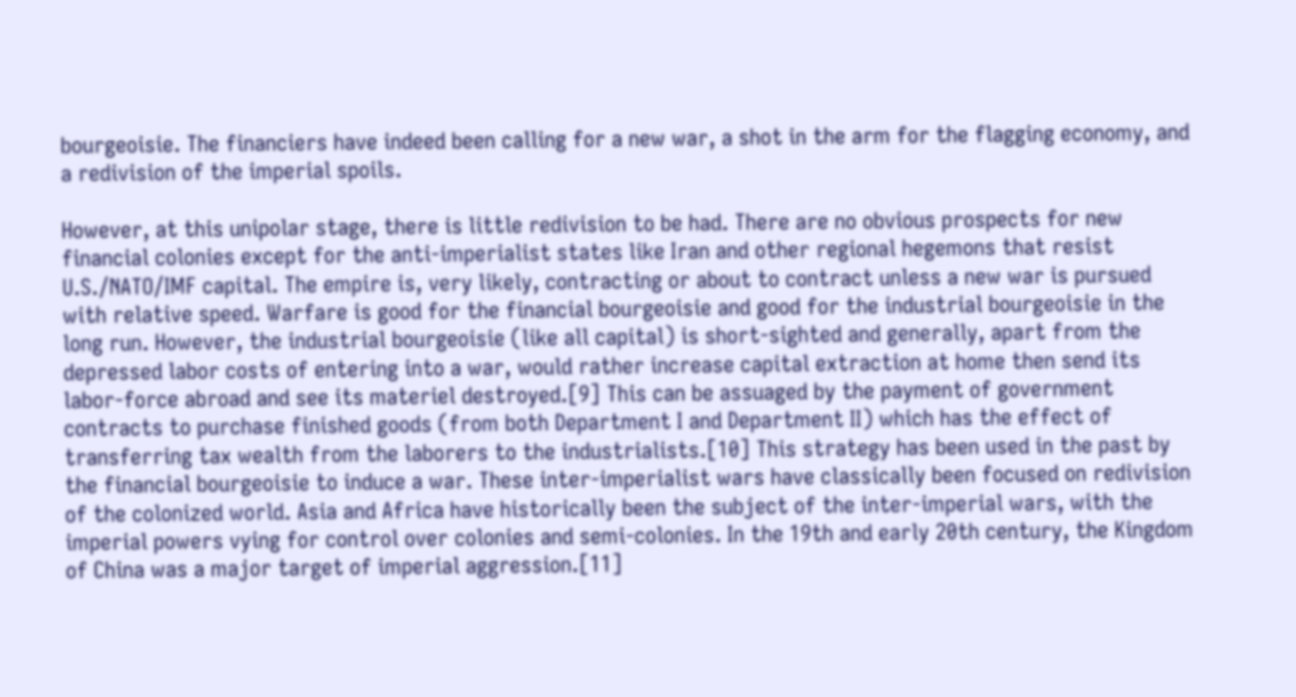bourgeoisie. The financiers have indeed been calling for a new war, a shot in the arm for the flagging economy, and a redivision of the imperial spoils.

However, at this unipolar stage, there is little redivision to be had. There are no obvious prospects for new financial colonies except for the anti-imperialist states like Iran and other regional hegemons that resist U.S./NATO/IMF capital. The empire is, very likely, contracting or about to contract unless a new war is pursued with relative speed. Warfare is good for the financial bourgeoisie and good for the industrial bourgeoisie in the long run. However, the industrial bourgeoisie (like all capital) is short-sighted and generally, apart from the depressed labor costs of entering into a war, would rather increase capital extraction at home then send its labor-force abroad and see its materiel destroyed.[9] This can be assuaged by the payment of government contracts to purchase finished goods (from both Department I and Department II) which has the effect of transferring tax wealth from the laborers to the industrialists.[10] This strategy has been used in the past by the financial bourgeoisie to induce a war. These inter-imperialist wars have classically been focused on redivision of the colonized world. Asia and Africa have historically been the subject of the inter-imperial wars, with the imperial powers vying for control over colonies and semi-colonies. In the 19th and early 20th century, the Kingdom of China was a major target of imperial aggression.[11]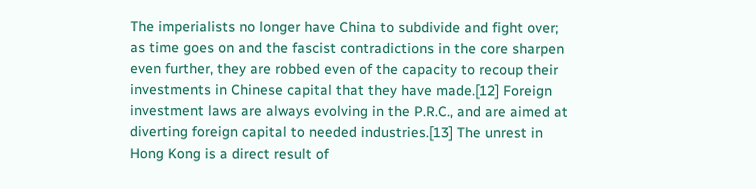The imperialists no longer have China to subdivide and fight over; as time goes on and the fascist contradictions in the core sharpen even further, they are robbed even of the capacity to recoup their investments in Chinese capital that they have made.[12] Foreign investment laws are always evolving in the P.R.C., and are aimed at diverting foreign capital to needed industries.[13] The unrest in Hong Kong is a direct result of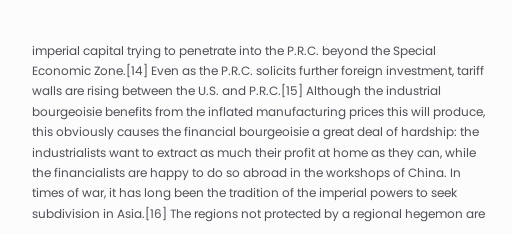imperial capital trying to penetrate into the P.R.C. beyond the Special Economic Zone.[14] Even as the P.R.C. solicits further foreign investment, tariff walls are rising between the U.S. and P.R.C.[15] Although the industrial bourgeoisie benefits from the inflated manufacturing prices this will produce, this obviously causes the financial bourgeoisie a great deal of hardship: the industrialists want to extract as much their profit at home as they can, while the financialists are happy to do so abroad in the workshops of China. In times of war, it has long been the tradition of the imperial powers to seek subdivision in Asia.[16] The regions not protected by a regional hegemon are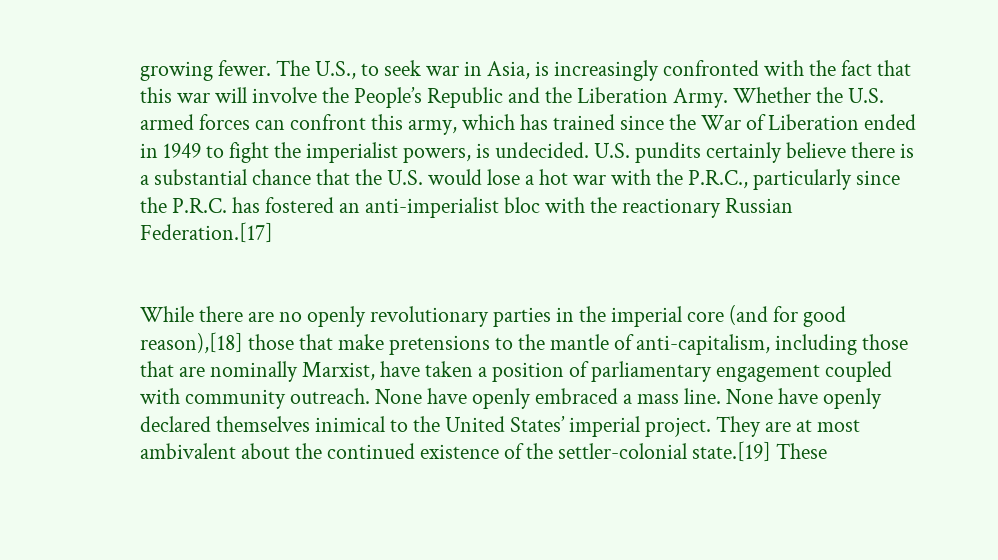growing fewer. The U.S., to seek war in Asia, is increasingly confronted with the fact that this war will involve the People’s Republic and the Liberation Army. Whether the U.S. armed forces can confront this army, which has trained since the War of Liberation ended in 1949 to fight the imperialist powers, is undecided. U.S. pundits certainly believe there is a substantial chance that the U.S. would lose a hot war with the P.R.C., particularly since the P.R.C. has fostered an anti-imperialist bloc with the reactionary Russian Federation.[17]


While there are no openly revolutionary parties in the imperial core (and for good reason),[18] those that make pretensions to the mantle of anti-capitalism, including those that are nominally Marxist, have taken a position of parliamentary engagement coupled with community outreach. None have openly embraced a mass line. None have openly declared themselves inimical to the United States’ imperial project. They are at most ambivalent about the continued existence of the settler-colonial state.[19] These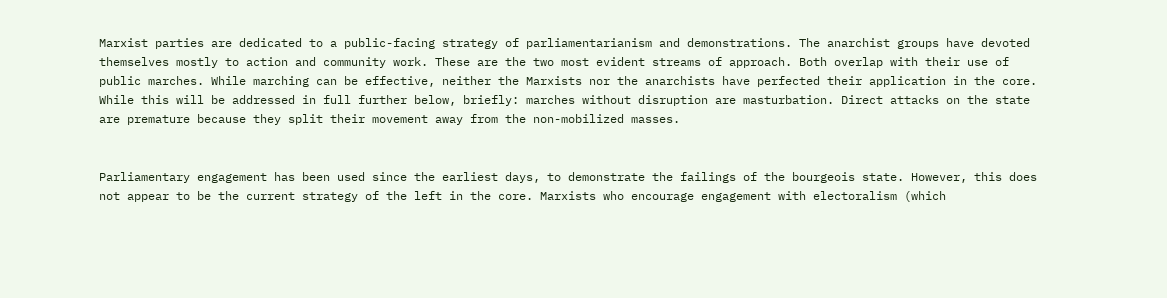Marxist parties are dedicated to a public-facing strategy of parliamentarianism and demonstrations. The anarchist groups have devoted themselves mostly to action and community work. These are the two most evident streams of approach. Both overlap with their use of public marches. While marching can be effective, neither the Marxists nor the anarchists have perfected their application in the core. While this will be addressed in full further below, briefly: marches without disruption are masturbation. Direct attacks on the state are premature because they split their movement away from the non-mobilized masses.


Parliamentary engagement has been used since the earliest days, to demonstrate the failings of the bourgeois state. However, this does not appear to be the current strategy of the left in the core. Marxists who encourage engagement with electoralism (which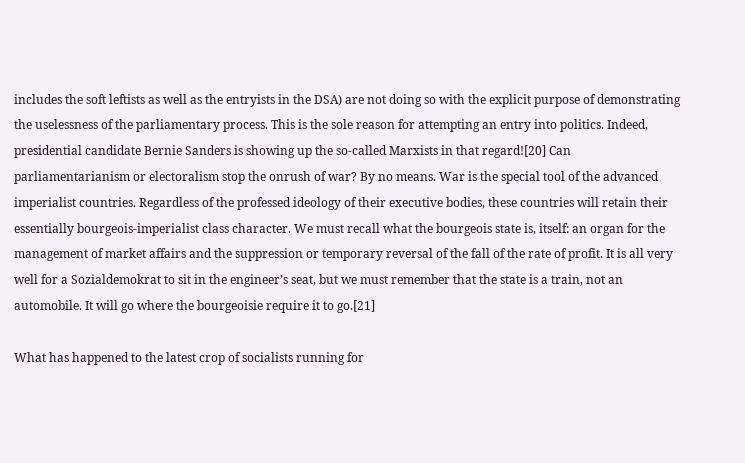includes the soft leftists as well as the entryists in the DSA) are not doing so with the explicit purpose of demonstrating the uselessness of the parliamentary process. This is the sole reason for attempting an entry into politics. Indeed, presidential candidate Bernie Sanders is showing up the so-called Marxists in that regard![20] Can parliamentarianism or electoralism stop the onrush of war? By no means. War is the special tool of the advanced imperialist countries. Regardless of the professed ideology of their executive bodies, these countries will retain their essentially bourgeois-imperialist class character. We must recall what the bourgeois state is, itself: an organ for the management of market affairs and the suppression or temporary reversal of the fall of the rate of profit. It is all very well for a Sozialdemokrat to sit in the engineer’s seat, but we must remember that the state is a train, not an automobile. It will go where the bourgeoisie require it to go.[21]

What has happened to the latest crop of socialists running for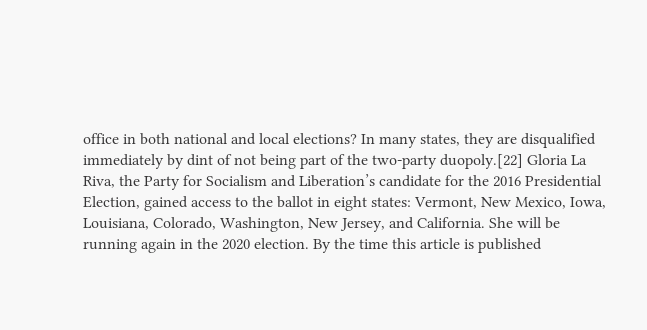office in both national and local elections? In many states, they are disqualified immediately by dint of not being part of the two-party duopoly.[22] Gloria La Riva, the Party for Socialism and Liberation’s candidate for the 2016 Presidential Election, gained access to the ballot in eight states: Vermont, New Mexico, Iowa, Louisiana, Colorado, Washington, New Jersey, and California. She will be running again in the 2020 election. By the time this article is published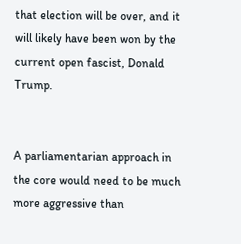that election will be over, and it will likely have been won by the current open fascist, Donald Trump.


A parliamentarian approach in the core would need to be much more aggressive than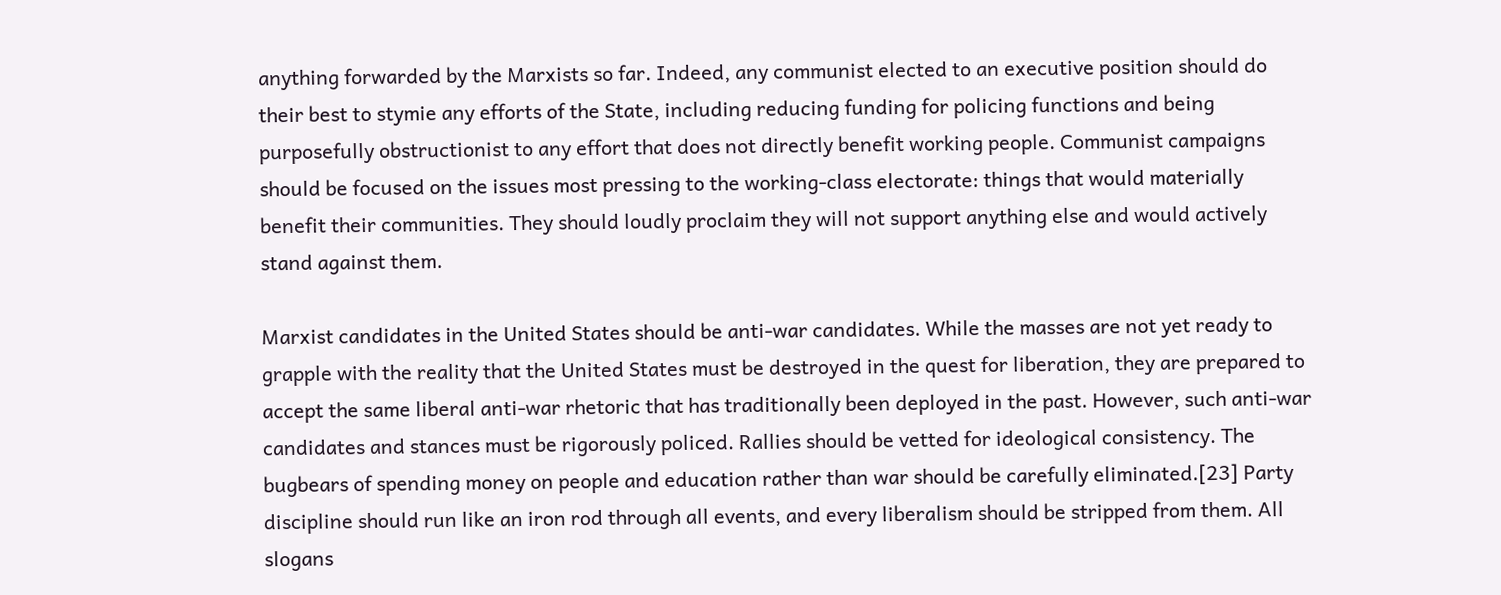anything forwarded by the Marxists so far. Indeed, any communist elected to an executive position should do their best to stymie any efforts of the State, including reducing funding for policing functions and being purposefully obstructionist to any effort that does not directly benefit working people. Communist campaigns should be focused on the issues most pressing to the working-class electorate: things that would materially benefit their communities. They should loudly proclaim they will not support anything else and would actively stand against them.

Marxist candidates in the United States should be anti-war candidates. While the masses are not yet ready to grapple with the reality that the United States must be destroyed in the quest for liberation, they are prepared to accept the same liberal anti-war rhetoric that has traditionally been deployed in the past. However, such anti-war candidates and stances must be rigorously policed. Rallies should be vetted for ideological consistency. The bugbears of spending money on people and education rather than war should be carefully eliminated.[23] Party discipline should run like an iron rod through all events, and every liberalism should be stripped from them. All slogans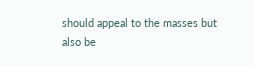should appeal to the masses but also be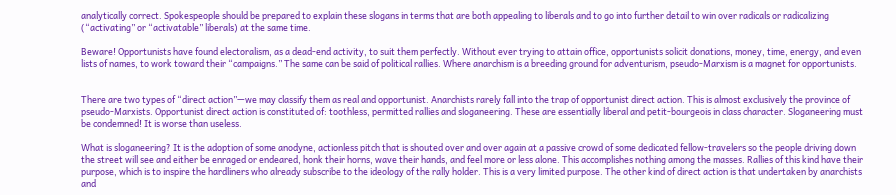analytically correct. Spokespeople should be prepared to explain these slogans in terms that are both appealing to liberals and to go into further detail to win over radicals or radicalizing (“activating” or “activatable” liberals) at the same time.

Beware! Opportunists have found electoralism, as a dead-end activity, to suit them perfectly. Without ever trying to attain office, opportunists solicit donations, money, time, energy, and even lists of names, to work toward their “campaigns.” The same can be said of political rallies. Where anarchism is a breeding ground for adventurism, pseudo-Marxism is a magnet for opportunists.


There are two types of “direct action”—we may classify them as real and opportunist. Anarchists rarely fall into the trap of opportunist direct action. This is almost exclusively the province of pseudo-Marxists. Opportunist direct action is constituted of: toothless, permitted rallies and sloganeering. These are essentially liberal and petit-bourgeois in class character. Sloganeering must be condemned! It is worse than useless.

What is sloganeering? It is the adoption of some anodyne, actionless pitch that is shouted over and over again at a passive crowd of some dedicated fellow-travelers so the people driving down the street will see and either be enraged or endeared, honk their horns, wave their hands, and feel more or less alone. This accomplishes nothing among the masses. Rallies of this kind have their purpose, which is to inspire the hardliners who already subscribe to the ideology of the rally holder. This is a very limited purpose. The other kind of direct action is that undertaken by anarchists and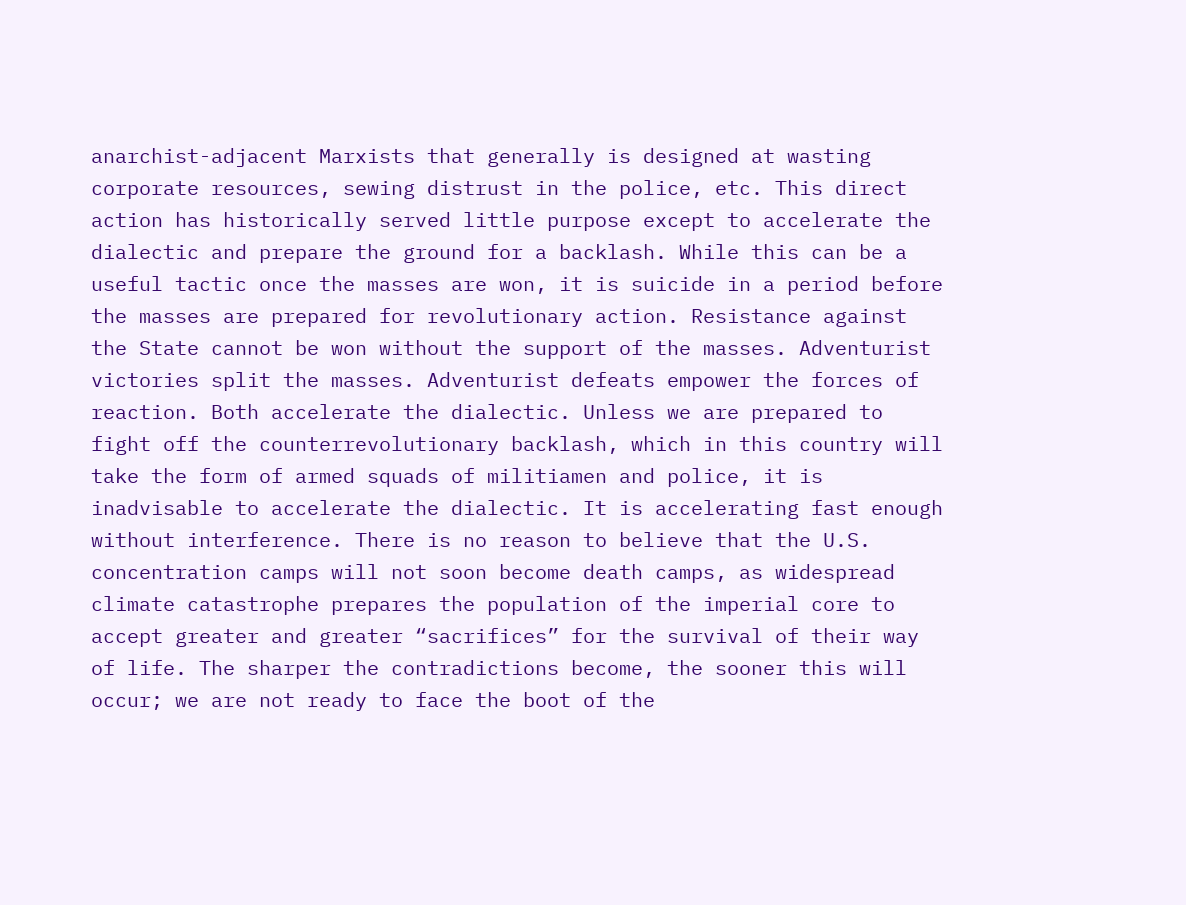anarchist-adjacent Marxists that generally is designed at wasting corporate resources, sewing distrust in the police, etc. This direct action has historically served little purpose except to accelerate the dialectic and prepare the ground for a backlash. While this can be a useful tactic once the masses are won, it is suicide in a period before the masses are prepared for revolutionary action. Resistance against the State cannot be won without the support of the masses. Adventurist victories split the masses. Adventurist defeats empower the forces of reaction. Both accelerate the dialectic. Unless we are prepared to fight off the counterrevolutionary backlash, which in this country will take the form of armed squads of militiamen and police, it is inadvisable to accelerate the dialectic. It is accelerating fast enough without interference. There is no reason to believe that the U.S. concentration camps will not soon become death camps, as widespread climate catastrophe prepares the population of the imperial core to accept greater and greater “sacrifices” for the survival of their way of life. The sharper the contradictions become, the sooner this will occur; we are not ready to face the boot of the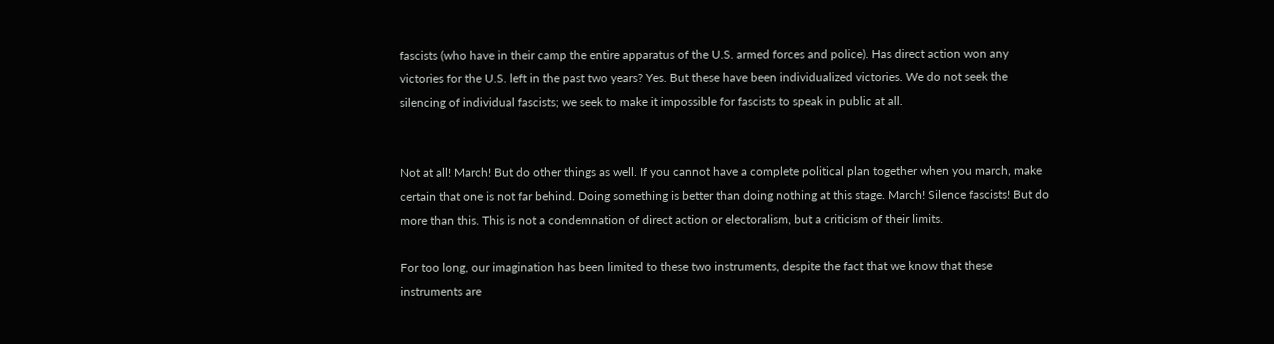fascists (who have in their camp the entire apparatus of the U.S. armed forces and police). Has direct action won any victories for the U.S. left in the past two years? Yes. But these have been individualized victories. We do not seek the silencing of individual fascists; we seek to make it impossible for fascists to speak in public at all.


Not at all! March! But do other things as well. If you cannot have a complete political plan together when you march, make certain that one is not far behind. Doing something is better than doing nothing at this stage. March! Silence fascists! But do more than this. This is not a condemnation of direct action or electoralism, but a criticism of their limits.

For too long, our imagination has been limited to these two instruments, despite the fact that we know that these instruments are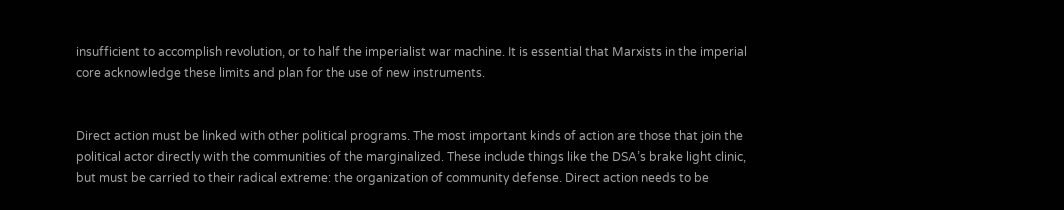insufficient to accomplish revolution, or to half the imperialist war machine. It is essential that Marxists in the imperial core acknowledge these limits and plan for the use of new instruments.


Direct action must be linked with other political programs. The most important kinds of action are those that join the political actor directly with the communities of the marginalized. These include things like the DSA’s brake light clinic, but must be carried to their radical extreme: the organization of community defense. Direct action needs to be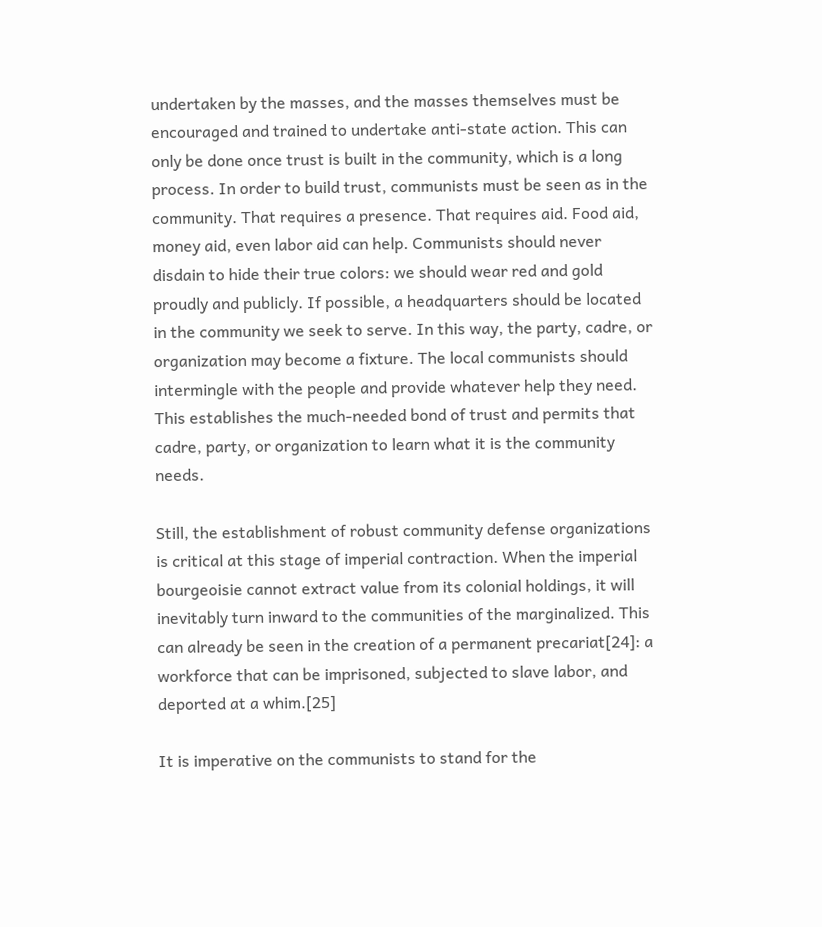undertaken by the masses, and the masses themselves must be encouraged and trained to undertake anti-state action. This can only be done once trust is built in the community, which is a long process. In order to build trust, communists must be seen as in the community. That requires a presence. That requires aid. Food aid, money aid, even labor aid can help. Communists should never disdain to hide their true colors: we should wear red and gold proudly and publicly. If possible, a headquarters should be located in the community we seek to serve. In this way, the party, cadre, or organization may become a fixture. The local communists should intermingle with the people and provide whatever help they need. This establishes the much-needed bond of trust and permits that cadre, party, or organization to learn what it is the community needs.

Still, the establishment of robust community defense organizations is critical at this stage of imperial contraction. When the imperial bourgeoisie cannot extract value from its colonial holdings, it will inevitably turn inward to the communities of the marginalized. This can already be seen in the creation of a permanent precariat[24]: a workforce that can be imprisoned, subjected to slave labor, and deported at a whim.[25]

It is imperative on the communists to stand for the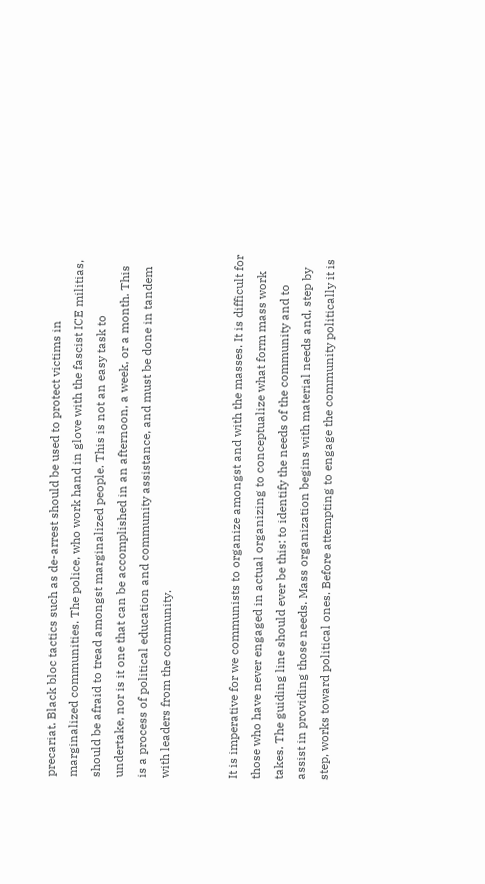precariat. Black bloc tactics such as de-arrest should be used to protect victims in marginalized communities. The police, who work hand in glove with the fascist ICE militias, should be afraid to tread amongst marginalized people. This is not an easy task to undertake, nor is it one that can be accomplished in an afternoon, a week, or a month. This is a process of political education and community assistance, and must be done in tandem with leaders from the community.


It is imperative for we communists to organize amongst and with the masses. It is difficult for those who have never engaged in actual organizing to conceptualize what form mass work takes. The guiding line should ever be this: to identify the needs of the community and to assist in providing those needs. Mass organization begins with material needs and, step by step, works toward political ones. Before attempting to engage the community politically it is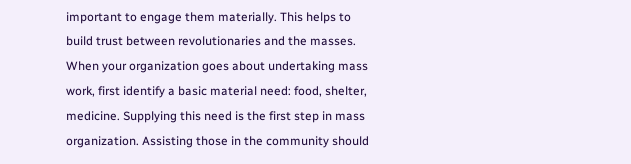important to engage them materially. This helps to build trust between revolutionaries and the masses. When your organization goes about undertaking mass work, first identify a basic material need: food, shelter, medicine. Supplying this need is the first step in mass organization. Assisting those in the community should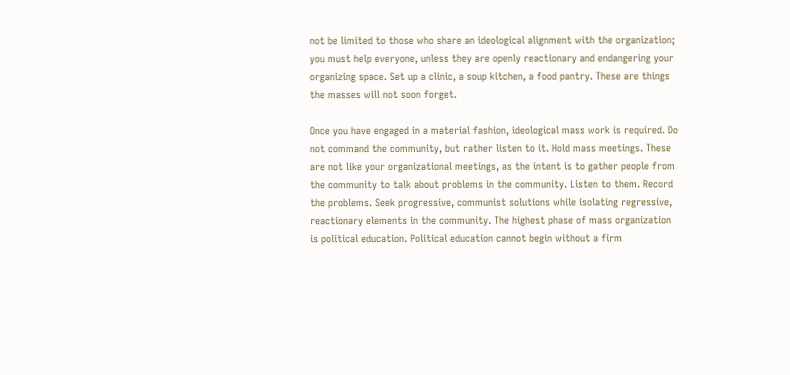not be limited to those who share an ideological alignment with the organization; you must help everyone, unless they are openly reactionary and endangering your organizing space. Set up a clinic, a soup kitchen, a food pantry. These are things the masses will not soon forget.

Once you have engaged in a material fashion, ideological mass work is required. Do not command the community, but rather listen to it. Hold mass meetings. These are not like your organizational meetings, as the intent is to gather people from the community to talk about problems in the community. Listen to them. Record the problems. Seek progressive, communist solutions while isolating regressive, reactionary elements in the community. The highest phase of mass organization is political education. Political education cannot begin without a firm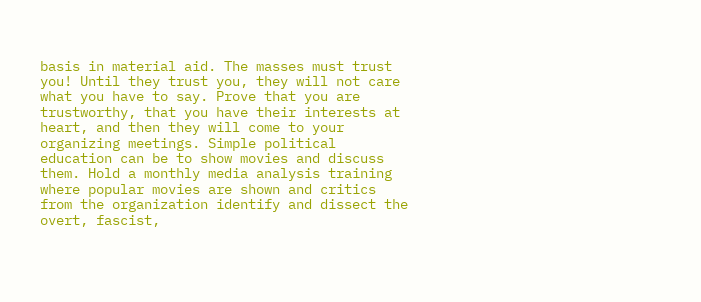basis in material aid. The masses must trust you! Until they trust you, they will not care what you have to say. Prove that you are trustworthy, that you have their interests at heart, and then they will come to your organizing meetings. Simple political education can be to show movies and discuss them. Hold a monthly media analysis training where popular movies are shown and critics from the organization identify and dissect the overt, fascist,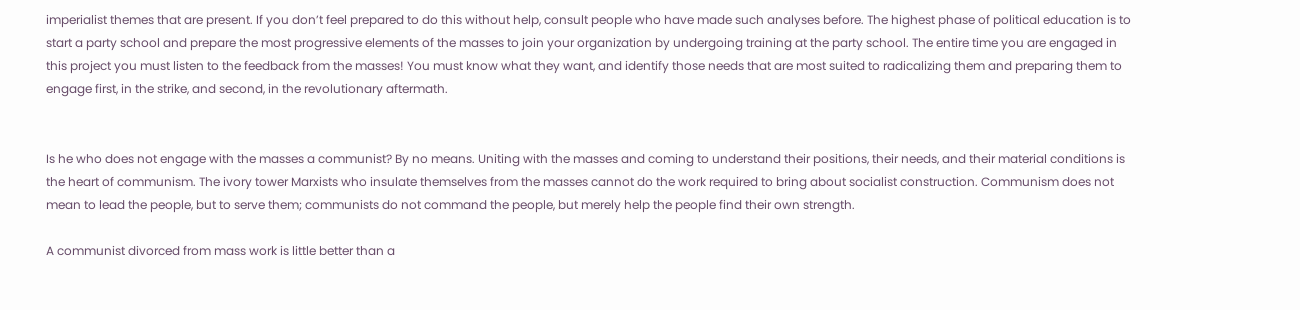imperialist themes that are present. If you don’t feel prepared to do this without help, consult people who have made such analyses before. The highest phase of political education is to start a party school and prepare the most progressive elements of the masses to join your organization by undergoing training at the party school. The entire time you are engaged in this project you must listen to the feedback from the masses! You must know what they want, and identify those needs that are most suited to radicalizing them and preparing them to engage first, in the strike, and second, in the revolutionary aftermath.


Is he who does not engage with the masses a communist? By no means. Uniting with the masses and coming to understand their positions, their needs, and their material conditions is the heart of communism. The ivory tower Marxists who insulate themselves from the masses cannot do the work required to bring about socialist construction. Communism does not mean to lead the people, but to serve them; communists do not command the people, but merely help the people find their own strength.

A communist divorced from mass work is little better than a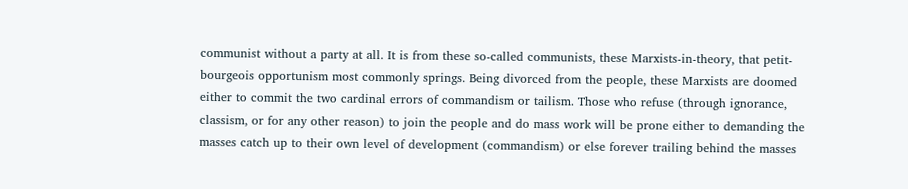communist without a party at all. It is from these so-called communists, these Marxists-in-theory, that petit-bourgeois opportunism most commonly springs. Being divorced from the people, these Marxists are doomed either to commit the two cardinal errors of commandism or tailism. Those who refuse (through ignorance, classism, or for any other reason) to join the people and do mass work will be prone either to demanding the masses catch up to their own level of development (commandism) or else forever trailing behind the masses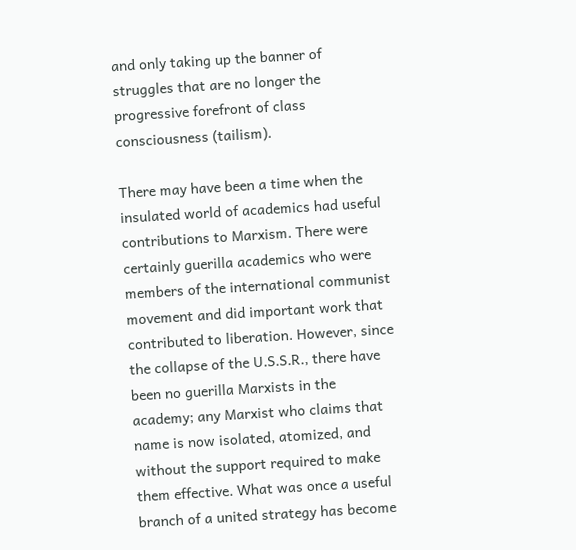and only taking up the banner of struggles that are no longer the progressive forefront of class consciousness (tailism).

There may have been a time when the insulated world of academics had useful contributions to Marxism. There were certainly guerilla academics who were members of the international communist movement and did important work that contributed to liberation. However, since the collapse of the U.S.S.R., there have been no guerilla Marxists in the academy; any Marxist who claims that name is now isolated, atomized, and without the support required to make them effective. What was once a useful branch of a united strategy has become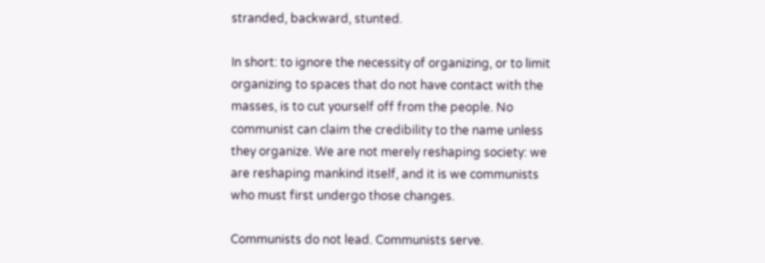stranded, backward, stunted.

In short: to ignore the necessity of organizing, or to limit organizing to spaces that do not have contact with the masses, is to cut yourself off from the people. No communist can claim the credibility to the name unless they organize. We are not merely reshaping society: we are reshaping mankind itself, and it is we communists who must first undergo those changes.

Communists do not lead. Communists serve.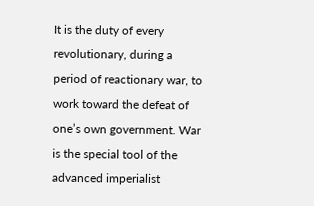It is the duty of every revolutionary, during a period of reactionary war, to work toward the defeat of one’s own government. War is the special tool of the advanced imperialist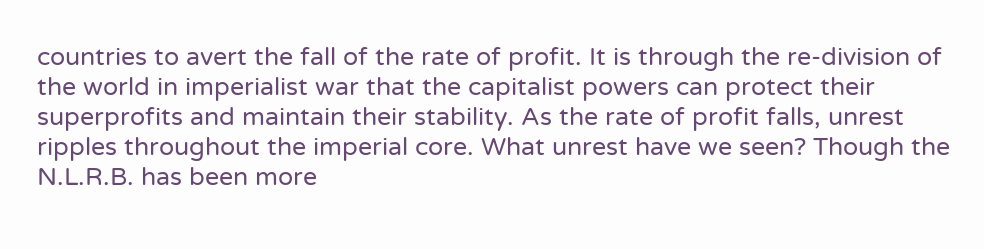countries to avert the fall of the rate of profit. It is through the re-division of the world in imperialist war that the capitalist powers can protect their superprofits and maintain their stability. As the rate of profit falls, unrest ripples throughout the imperial core. What unrest have we seen? Though the N.L.R.B. has been more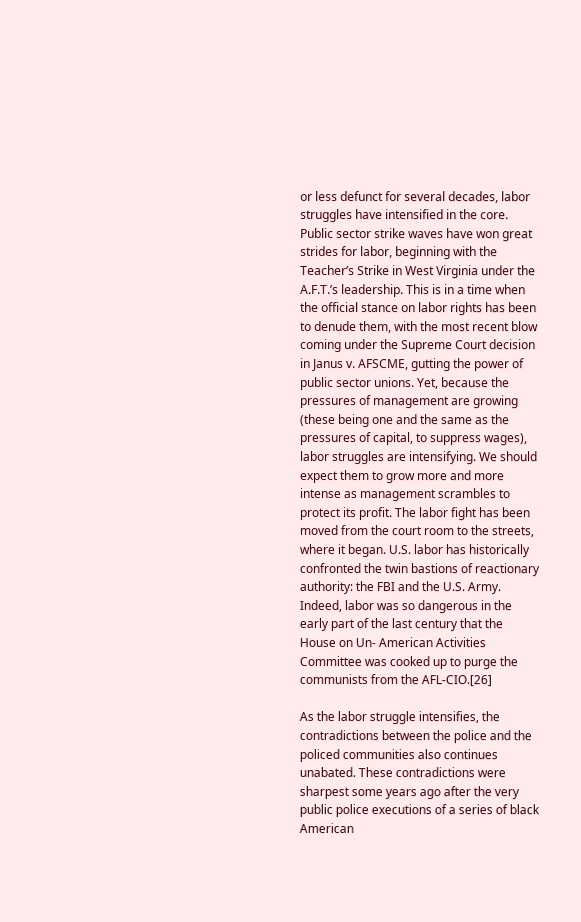or less defunct for several decades, labor struggles have intensified in the core. Public sector strike waves have won great strides for labor, beginning with the Teacher’s Strike in West Virginia under the A.F.T.’s leadership. This is in a time when the official stance on labor rights has been to denude them, with the most recent blow coming under the Supreme Court decision in Janus v. AFSCME, gutting the power of public sector unions. Yet, because the pressures of management are growing (these being one and the same as the pressures of capital, to suppress wages), labor struggles are intensifying. We should expect them to grow more and more intense as management scrambles to protect its profit. The labor fight has been moved from the court room to the streets, where it began. U.S. labor has historically confronted the twin bastions of reactionary authority: the FBI and the U.S. Army. Indeed, labor was so dangerous in the early part of the last century that the House on Un- American Activities Committee was cooked up to purge the communists from the AFL-CIO.[26]

As the labor struggle intensifies, the contradictions between the police and the policed communities also continues unabated. These contradictions were sharpest some years ago after the very public police executions of a series of black American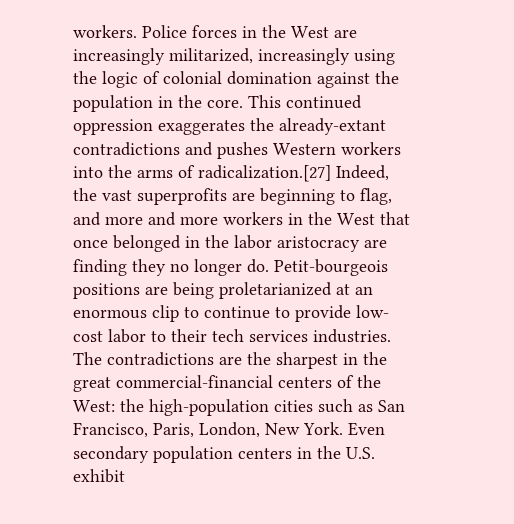workers. Police forces in the West are increasingly militarized, increasingly using the logic of colonial domination against the population in the core. This continued oppression exaggerates the already-extant contradictions and pushes Western workers into the arms of radicalization.[27] Indeed, the vast superprofits are beginning to flag, and more and more workers in the West that once belonged in the labor aristocracy are finding they no longer do. Petit-bourgeois positions are being proletarianized at an enormous clip to continue to provide low-cost labor to their tech services industries. The contradictions are the sharpest in the great commercial-financial centers of the West: the high-population cities such as San Francisco, Paris, London, New York. Even secondary population centers in the U.S. exhibit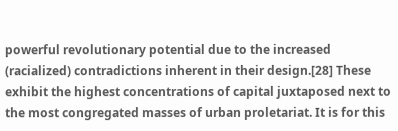powerful revolutionary potential due to the increased (racialized) contradictions inherent in their design.[28] These exhibit the highest concentrations of capital juxtaposed next to the most congregated masses of urban proletariat. It is for this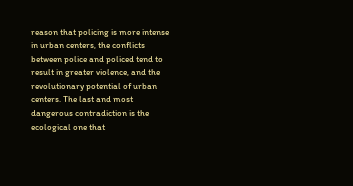reason that policing is more intense in urban centers, the conflicts between police and policed tend to result in greater violence, and the revolutionary potential of urban centers. The last and most dangerous contradiction is the ecological one that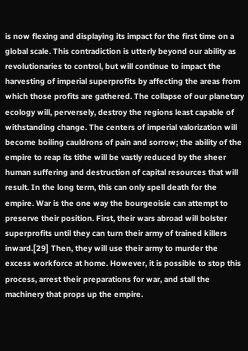is now flexing and displaying its impact for the first time on a global scale. This contradiction is utterly beyond our ability as revolutionaries to control, but will continue to impact the harvesting of imperial superprofits by affecting the areas from which those profits are gathered. The collapse of our planetary ecology will, perversely, destroy the regions least capable of withstanding change. The centers of imperial valorization will become boiling cauldrons of pain and sorrow; the ability of the empire to reap its tithe will be vastly reduced by the sheer human suffering and destruction of capital resources that will result. In the long term, this can only spell death for the empire. War is the one way the bourgeoisie can attempt to preserve their position. First, their wars abroad will bolster superprofits until they can turn their army of trained killers inward.[29] Then, they will use their army to murder the excess workforce at home. However, it is possible to stop this process, arrest their preparations for war, and stall the machinery that props up the empire.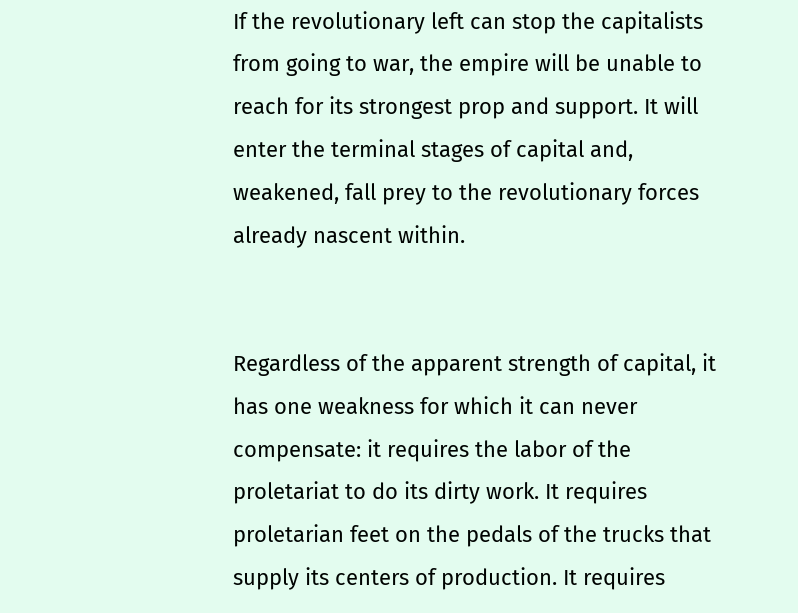If the revolutionary left can stop the capitalists from going to war, the empire will be unable to reach for its strongest prop and support. It will enter the terminal stages of capital and, weakened, fall prey to the revolutionary forces already nascent within.


Regardless of the apparent strength of capital, it has one weakness for which it can never compensate: it requires the labor of the proletariat to do its dirty work. It requires proletarian feet on the pedals of the trucks that supply its centers of production. It requires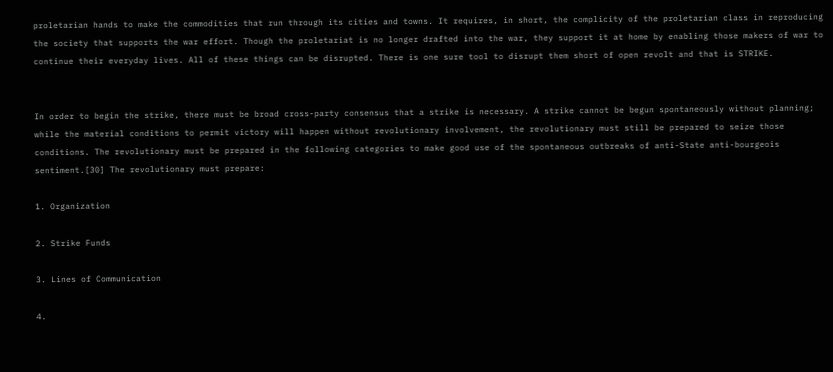proletarian hands to make the commodities that run through its cities and towns. It requires, in short, the complicity of the proletarian class in reproducing the society that supports the war effort. Though the proletariat is no longer drafted into the war, they support it at home by enabling those makers of war to continue their everyday lives. All of these things can be disrupted. There is one sure tool to disrupt them short of open revolt and that is STRIKE.


In order to begin the strike, there must be broad cross-party consensus that a strike is necessary. A strike cannot be begun spontaneously without planning; while the material conditions to permit victory will happen without revolutionary involvement, the revolutionary must still be prepared to seize those conditions. The revolutionary must be prepared in the following categories to make good use of the spontaneous outbreaks of anti-State anti-bourgeois sentiment.[30] The revolutionary must prepare:

1. Organization

2. Strike Funds

3. Lines of Communication

4.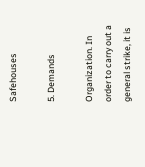Safehouses

5. Demands

Organization. In order to carry out a general strike, it is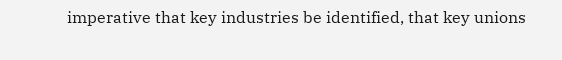imperative that key industries be identified, that key unions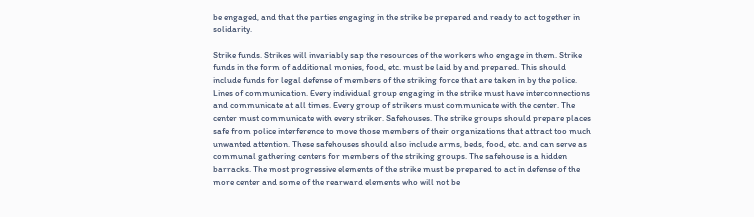be engaged, and that the parties engaging in the strike be prepared and ready to act together in solidarity.

Strike funds. Strikes will invariably sap the resources of the workers who engage in them. Strike funds in the form of additional monies, food, etc. must be laid by and prepared. This should include funds for legal defense of members of the striking force that are taken in by the police. Lines of communication. Every individual group engaging in the strike must have interconnections and communicate at all times. Every group of strikers must communicate with the center. The center must communicate with every striker. Safehouses. The strike groups should prepare places safe from police interference to move those members of their organizations that attract too much unwanted attention. These safehouses should also include arms, beds, food, etc. and can serve as communal gathering centers for members of the striking groups. The safehouse is a hidden barracks. The most progressive elements of the strike must be prepared to act in defense of the more center and some of the rearward elements who will not be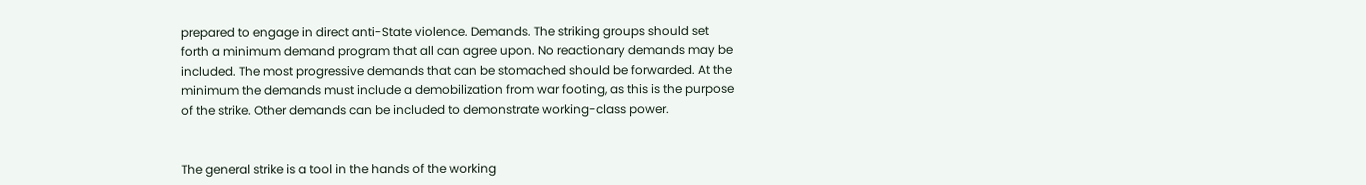prepared to engage in direct anti-State violence. Demands. The striking groups should set forth a minimum demand program that all can agree upon. No reactionary demands may be included. The most progressive demands that can be stomached should be forwarded. At the minimum the demands must include a demobilization from war footing, as this is the purpose of the strike. Other demands can be included to demonstrate working-class power.


The general strike is a tool in the hands of the working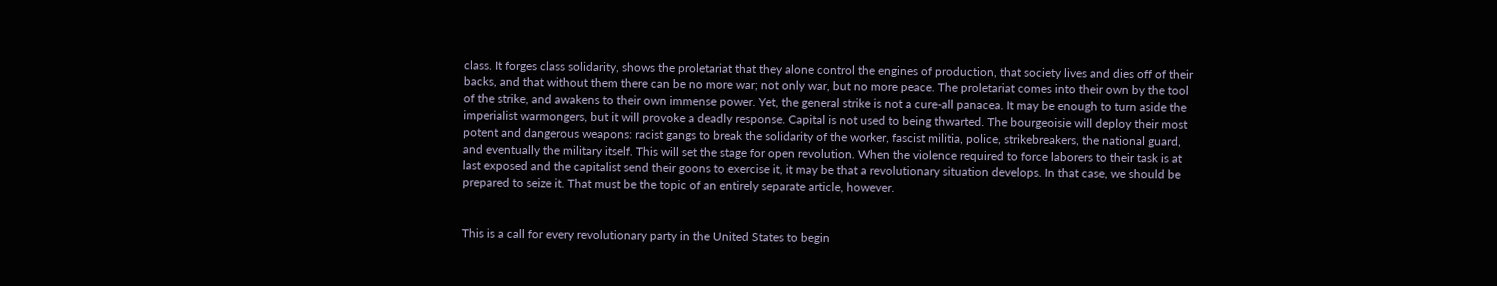class. It forges class solidarity, shows the proletariat that they alone control the engines of production, that society lives and dies off of their backs, and that without them there can be no more war; not only war, but no more peace. The proletariat comes into their own by the tool of the strike, and awakens to their own immense power. Yet, the general strike is not a cure-all panacea. It may be enough to turn aside the imperialist warmongers, but it will provoke a deadly response. Capital is not used to being thwarted. The bourgeoisie will deploy their most potent and dangerous weapons: racist gangs to break the solidarity of the worker, fascist militia, police, strikebreakers, the national guard, and eventually the military itself. This will set the stage for open revolution. When the violence required to force laborers to their task is at last exposed and the capitalist send their goons to exercise it, it may be that a revolutionary situation develops. In that case, we should be prepared to seize it. That must be the topic of an entirely separate article, however.


This is a call for every revolutionary party in the United States to begin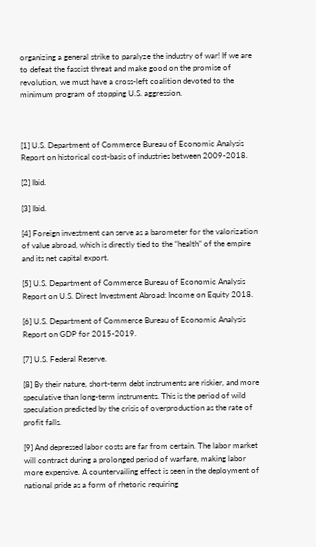organizing a general strike to paralyze the industry of war! If we are to defeat the fascist threat and make good on the promise of revolution, we must have a cross-left coalition devoted to the minimum program of stopping U.S. aggression.



[1] U.S. Department of Commerce Bureau of Economic Analysis Report on historical cost-basis of industries between 2009-2018.

[2] Ibid.

[3] Ibid.

[4] Foreign investment can serve as a barometer for the valorization of value abroad, which is directly tied to the “health” of the empire and its net capital export.

[5] U.S. Department of Commerce Bureau of Economic Analysis Report on U.S. Direct Investment Abroad: Income on Equity 2018.

[6] U.S. Department of Commerce Bureau of Economic Analysis Report on GDP for 2015-2019.

[7] U.S. Federal Reserve.

[8] By their nature, short-term debt instruments are riskier, and more speculative than long-term instruments. This is the period of wild speculation predicted by the crisis of overproduction as the rate of profit falls.

[9] And depressed labor costs are far from certain. The labor market will contract during a prolonged period of warfare, making labor more expensive. A countervailing effect is seen in the deployment of national pride as a form of rhetoric requiring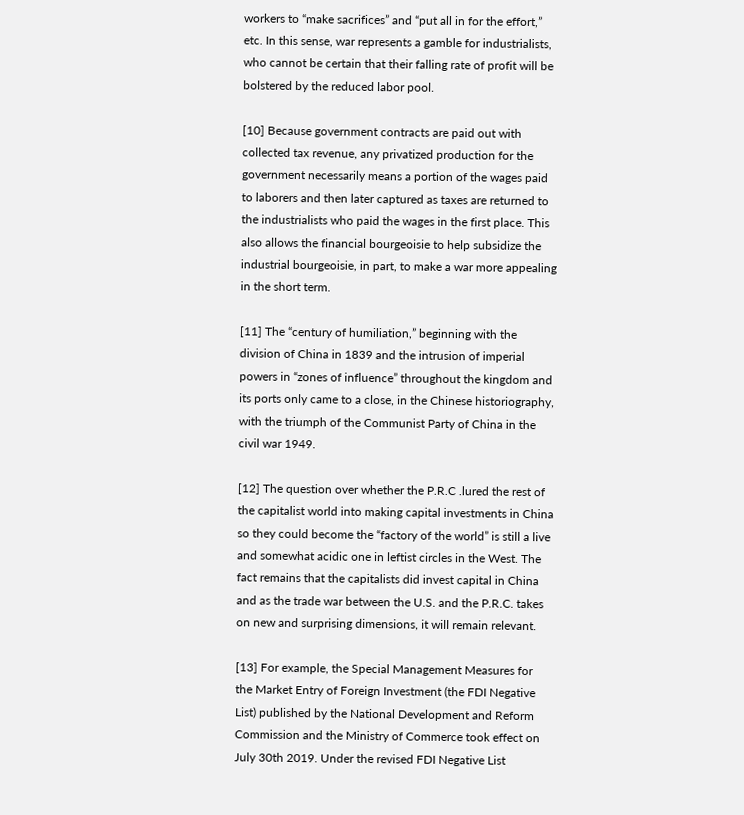workers to “make sacrifices” and “put all in for the effort,” etc. In this sense, war represents a gamble for industrialists, who cannot be certain that their falling rate of profit will be bolstered by the reduced labor pool.

[10] Because government contracts are paid out with collected tax revenue, any privatized production for the government necessarily means a portion of the wages paid to laborers and then later captured as taxes are returned to the industrialists who paid the wages in the first place. This also allows the financial bourgeoisie to help subsidize the industrial bourgeoisie, in part, to make a war more appealing in the short term.

[11] The “century of humiliation,” beginning with the division of China in 1839 and the intrusion of imperial powers in “zones of influence” throughout the kingdom and its ports only came to a close, in the Chinese historiography, with the triumph of the Communist Party of China in the civil war 1949.

[12] The question over whether the P.R.C .lured the rest of the capitalist world into making capital investments in China so they could become the “factory of the world” is still a live and somewhat acidic one in leftist circles in the West. The fact remains that the capitalists did invest capital in China and as the trade war between the U.S. and the P.R.C. takes on new and surprising dimensions, it will remain relevant.

[13] For example, the Special Management Measures for the Market Entry of Foreign Investment (the FDI Negative List) published by the National Development and Reform Commission and the Ministry of Commerce took effect on July 30th 2019. Under the revised FDI Negative List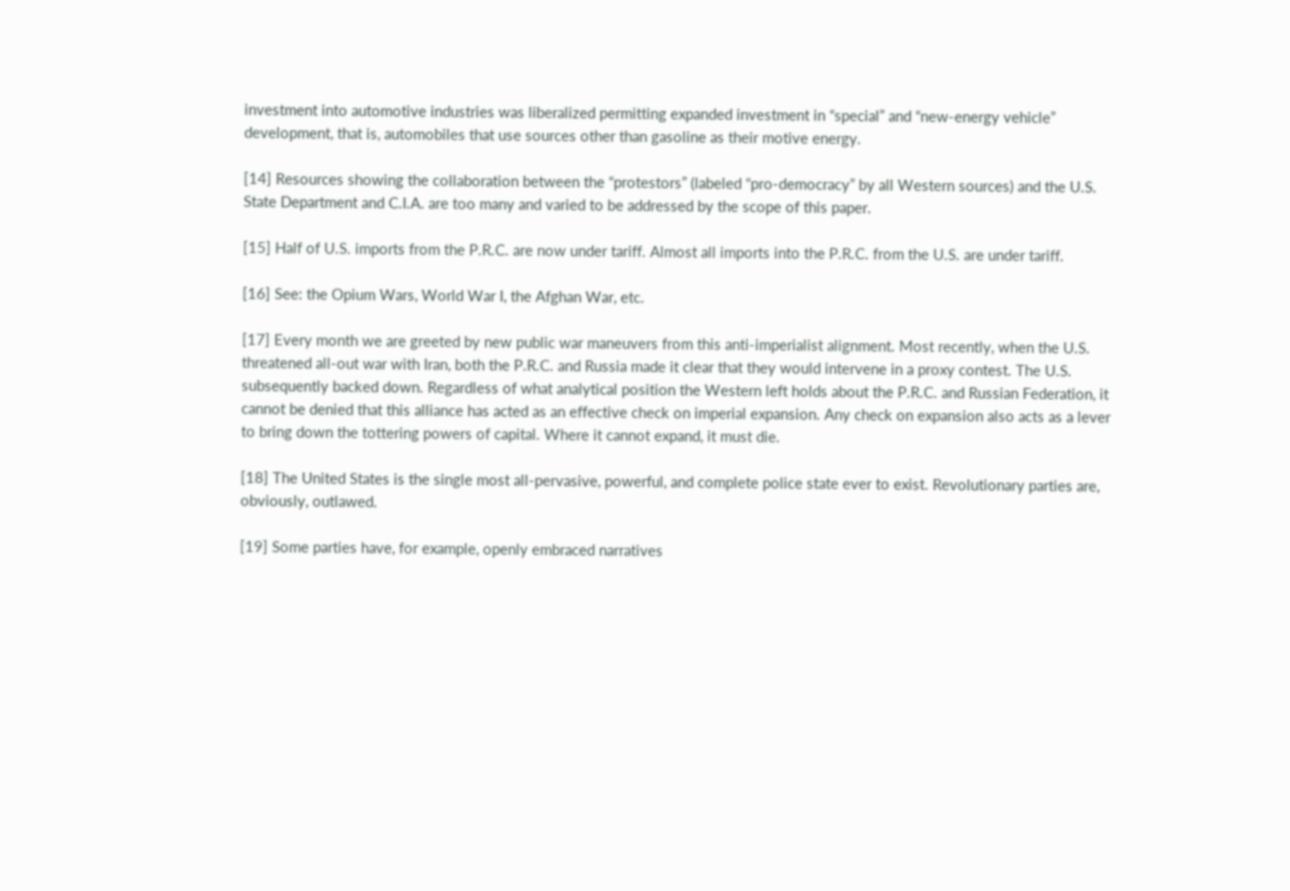investment into automotive industries was liberalized permitting expanded investment in “special” and “new-energy vehicle” development, that is, automobiles that use sources other than gasoline as their motive energy.

[14] Resources showing the collaboration between the “protestors” (labeled “pro-democracy” by all Western sources) and the U.S. State Department and C.I.A. are too many and varied to be addressed by the scope of this paper.

[15] Half of U.S. imports from the P.R.C. are now under tariff. Almost all imports into the P.R.C. from the U.S. are under tariff.

[16] See: the Opium Wars, World War I, the Afghan War, etc.

[17] Every month we are greeted by new public war maneuvers from this anti-imperialist alignment. Most recently, when the U.S. threatened all-out war with Iran, both the P.R.C. and Russia made it clear that they would intervene in a proxy contest. The U.S. subsequently backed down. Regardless of what analytical position the Western left holds about the P.R.C. and Russian Federation, it cannot be denied that this alliance has acted as an effective check on imperial expansion. Any check on expansion also acts as a lever to bring down the tottering powers of capital. Where it cannot expand, it must die.

[18] The United States is the single most all-pervasive, powerful, and complete police state ever to exist. Revolutionary parties are, obviously, outlawed.

[19] Some parties have, for example, openly embraced narratives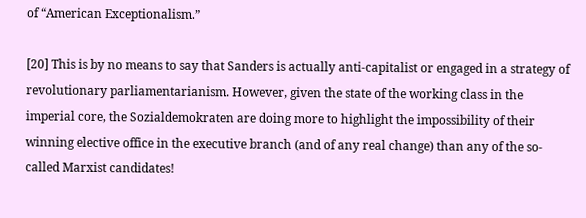of “American Exceptionalism.”

[20] This is by no means to say that Sanders is actually anti-capitalist or engaged in a strategy of revolutionary parliamentarianism. However, given the state of the working class in the imperial core, the Sozialdemokraten are doing more to highlight the impossibility of their winning elective office in the executive branch (and of any real change) than any of the so-called Marxist candidates!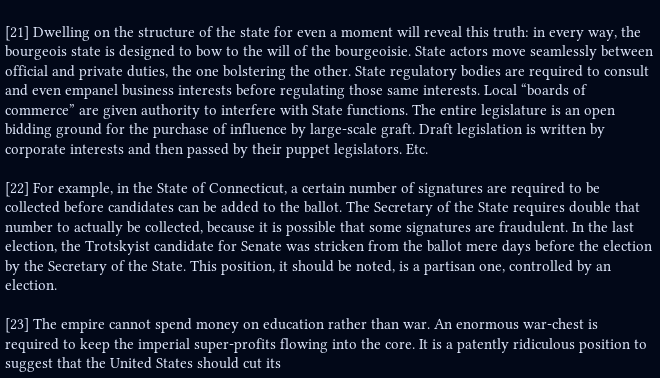[21] Dwelling on the structure of the state for even a moment will reveal this truth: in every way, the bourgeois state is designed to bow to the will of the bourgeoisie. State actors move seamlessly between official and private duties, the one bolstering the other. State regulatory bodies are required to consult and even empanel business interests before regulating those same interests. Local “boards of commerce” are given authority to interfere with State functions. The entire legislature is an open bidding ground for the purchase of influence by large-scale graft. Draft legislation is written by corporate interests and then passed by their puppet legislators. Etc.

[22] For example, in the State of Connecticut, a certain number of signatures are required to be collected before candidates can be added to the ballot. The Secretary of the State requires double that number to actually be collected, because it is possible that some signatures are fraudulent. In the last election, the Trotskyist candidate for Senate was stricken from the ballot mere days before the election by the Secretary of the State. This position, it should be noted, is a partisan one, controlled by an election.

[23] The empire cannot spend money on education rather than war. An enormous war-chest is required to keep the imperial super-profits flowing into the core. It is a patently ridiculous position to suggest that the United States should cut its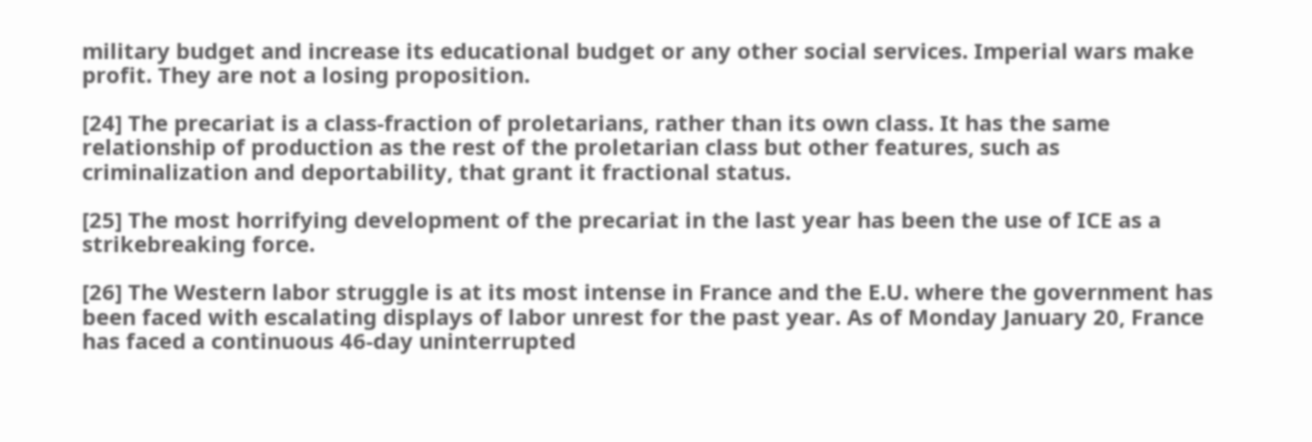military budget and increase its educational budget or any other social services. Imperial wars make profit. They are not a losing proposition.

[24] The precariat is a class-fraction of proletarians, rather than its own class. It has the same relationship of production as the rest of the proletarian class but other features, such as criminalization and deportability, that grant it fractional status.

[25] The most horrifying development of the precariat in the last year has been the use of ICE as a strikebreaking force.

[26] The Western labor struggle is at its most intense in France and the E.U. where the government has been faced with escalating displays of labor unrest for the past year. As of Monday January 20, France has faced a continuous 46-day uninterrupted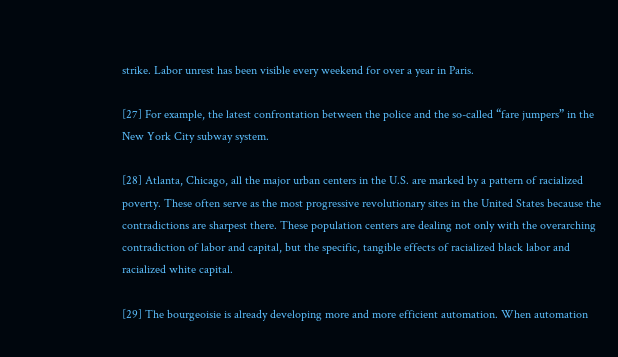strike. Labor unrest has been visible every weekend for over a year in Paris.

[27] For example, the latest confrontation between the police and the so-called “fare jumpers” in the New York City subway system.

[28] Atlanta, Chicago, all the major urban centers in the U.S. are marked by a pattern of racialized poverty. These often serve as the most progressive revolutionary sites in the United States because the contradictions are sharpest there. These population centers are dealing not only with the overarching contradiction of labor and capital, but the specific, tangible effects of racialized black labor and racialized white capital.

[29] The bourgeoisie is already developing more and more efficient automation. When automation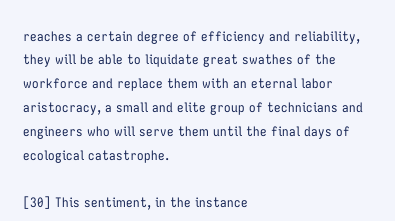reaches a certain degree of efficiency and reliability, they will be able to liquidate great swathes of the workforce and replace them with an eternal labor aristocracy, a small and elite group of technicians and engineers who will serve them until the final days of ecological catastrophe.

[30] This sentiment, in the instance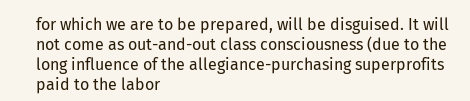for which we are to be prepared, will be disguised. It will not come as out-and-out class consciousness (due to the long influence of the allegiance-purchasing superprofits paid to the labor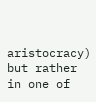aristocracy) but rather in one of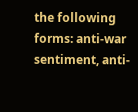the following forms: anti-war sentiment, anti-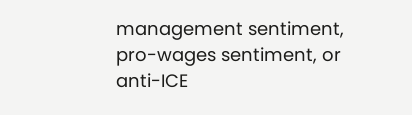management sentiment, pro-wages sentiment, or anti-ICE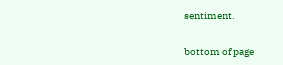sentiment.


bottom of page